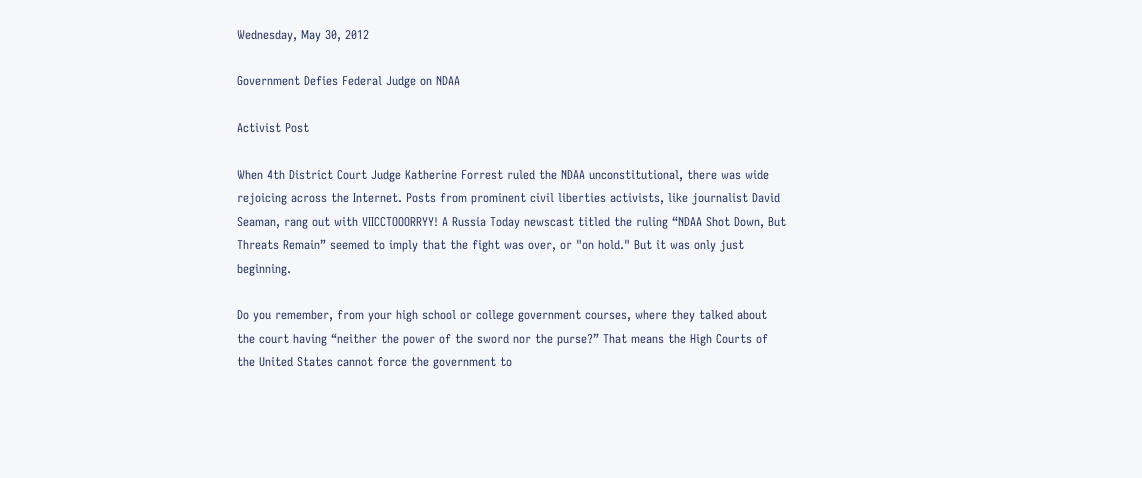Wednesday, May 30, 2012

Government Defies Federal Judge on NDAA

Activist Post

When 4th District Court Judge Katherine Forrest ruled the NDAA unconstitutional, there was wide rejoicing across the Internet. Posts from prominent civil liberties activists, like journalist David Seaman, rang out with VIICCTOOORRYY! A Russia Today newscast titled the ruling “NDAA Shot Down, But Threats Remain” seemed to imply that the fight was over, or "on hold." But it was only just beginning.

Do you remember, from your high school or college government courses, where they talked about the court having “neither the power of the sword nor the purse?” That means the High Courts of the United States cannot force the government to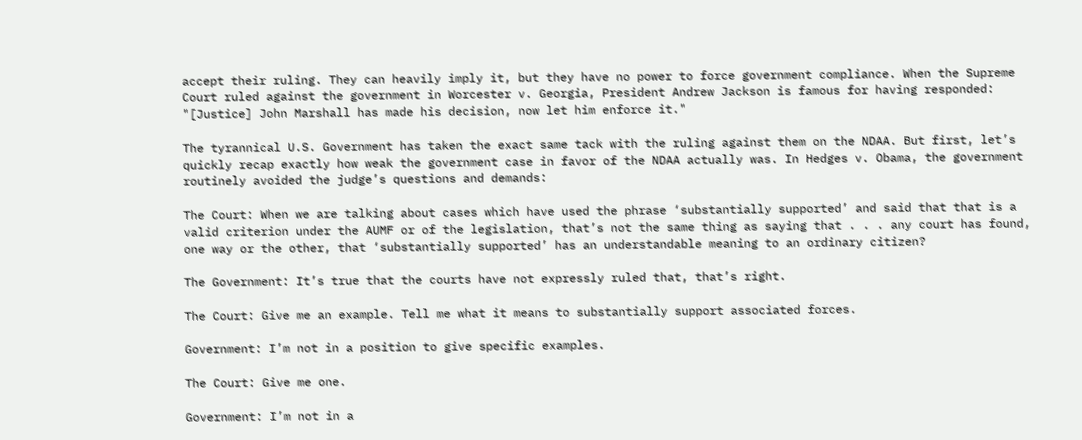accept their ruling. They can heavily imply it, but they have no power to force government compliance. When the Supreme Court ruled against the government in Worcester v. Georgia, President Andrew Jackson is famous for having responded: "[Justice] John Marshall has made his decision, now let him enforce it."

The tyrannical U.S. Government has taken the exact same tack with the ruling against them on the NDAA. But first, let’s quickly recap exactly how weak the government case in favor of the NDAA actually was. In Hedges v. Obama, the government routinely avoided the judge’s questions and demands:

The Court: When we are talking about cases which have used the phrase ‘substantially supported’ and said that that is a valid criterion under the AUMF or of the legislation, that’s not the same thing as saying that . . . any court has found, one way or the other, that ‘substantially supported’ has an understandable meaning to an ordinary citizen?

The Government: It’s true that the courts have not expressly ruled that, that’s right.

The Court: Give me an example. Tell me what it means to substantially support associated forces.

Government: I’m not in a position to give specific examples.

The Court: Give me one.

Government: I’m not in a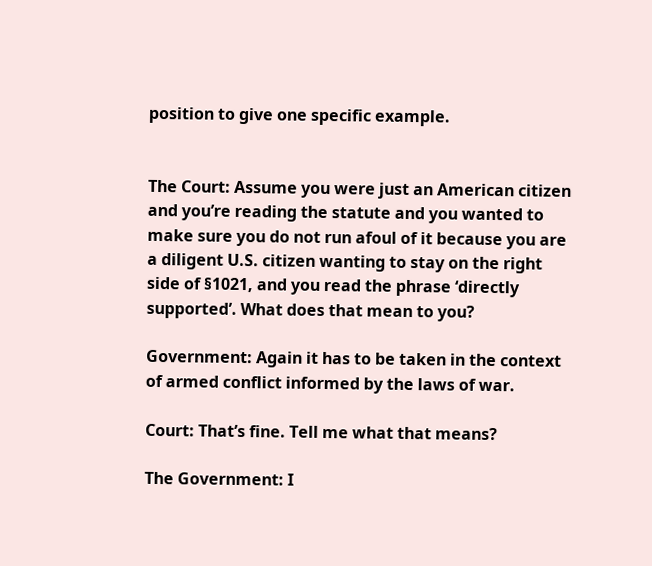position to give one specific example.


The Court: Assume you were just an American citizen and you’re reading the statute and you wanted to make sure you do not run afoul of it because you are a diligent U.S. citizen wanting to stay on the right side of §1021, and you read the phrase ‘directly supported’. What does that mean to you?

Government: Again it has to be taken in the context of armed conflict informed by the laws of war.

Court: That’s fine. Tell me what that means?

The Government: I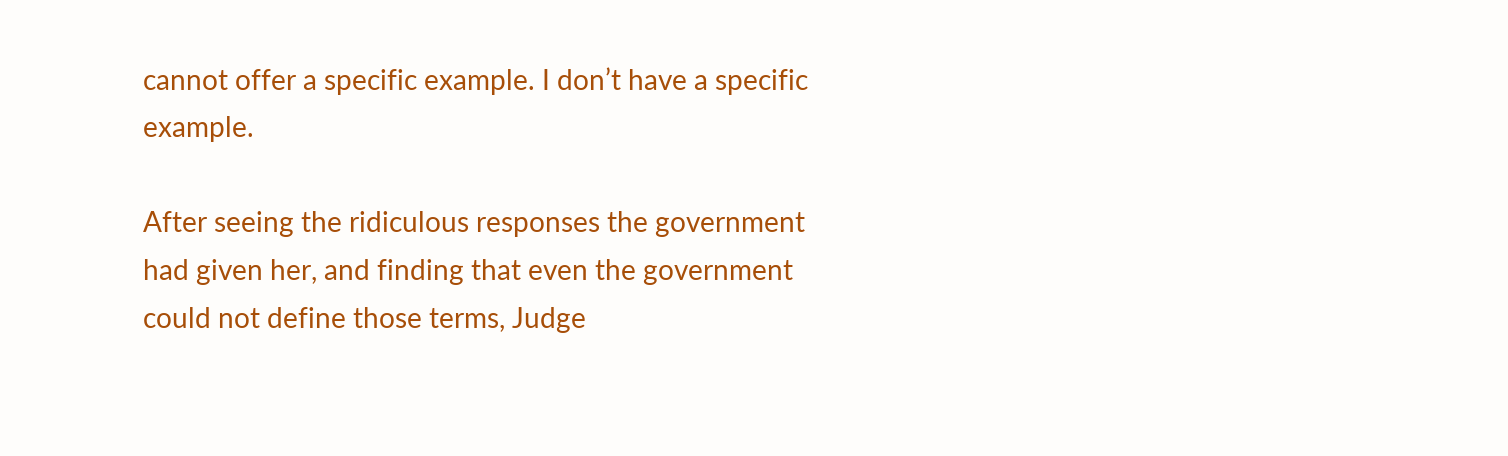cannot offer a specific example. I don’t have a specific example.

After seeing the ridiculous responses the government had given her, and finding that even the government could not define those terms, Judge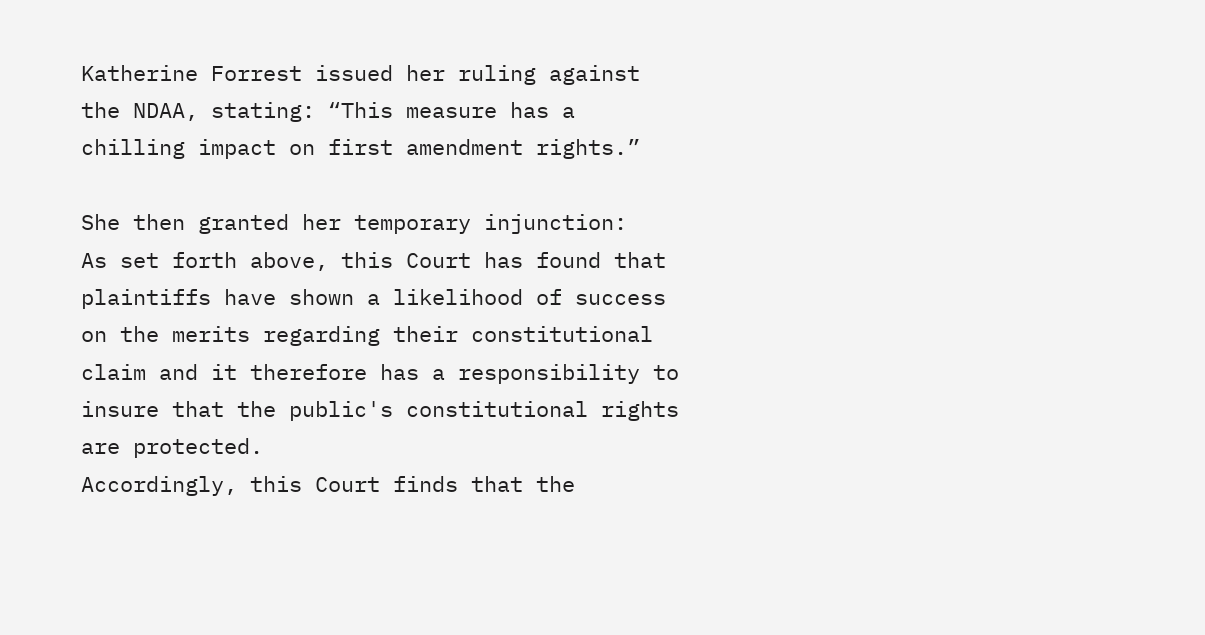Katherine Forrest issued her ruling against the NDAA, stating: “This measure has a chilling impact on first amendment rights.”

She then granted her temporary injunction:
As set forth above, this Court has found that plaintiffs have shown a likelihood of success on the merits regarding their constitutional claim and it therefore has a responsibility to insure that the public's constitutional rights are protected.
Accordingly, this Court finds that the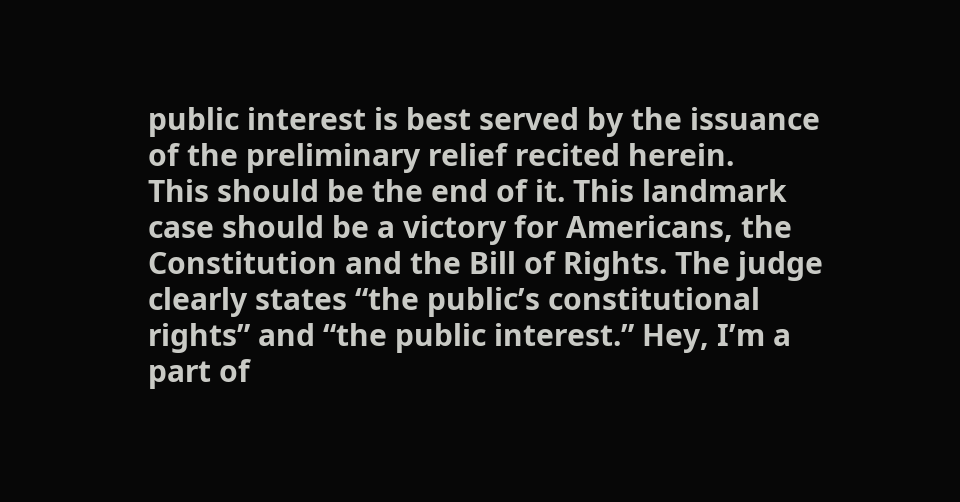public interest is best served by the issuance of the preliminary relief recited herein.
This should be the end of it. This landmark case should be a victory for Americans, the Constitution and the Bill of Rights. The judge clearly states “the public’s constitutional rights” and “the public interest.” Hey, I’m a part of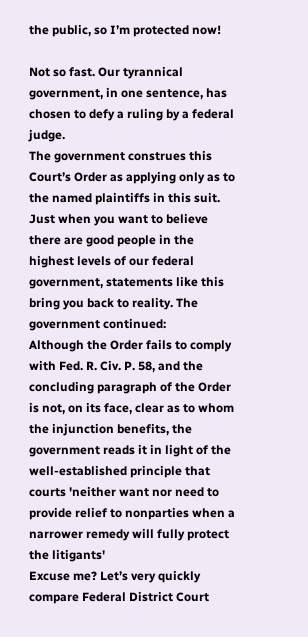the public, so I’m protected now!

Not so fast. Our tyrannical government, in one sentence, has chosen to defy a ruling by a federal judge.
The government construes this Court’s Order as applying only as to the named plaintiffs in this suit.
Just when you want to believe there are good people in the highest levels of our federal government, statements like this bring you back to reality. The government continued:
Although the Order fails to comply with Fed. R. Civ. P. 58, and the concluding paragraph of the Order is not, on its face, clear as to whom the injunction benefits, the government reads it in light of the well-established principle that courts 'neither want nor need to provide relief to nonparties when a narrower remedy will fully protect the litigants'
Excuse me? Let’s very quickly compare Federal District Court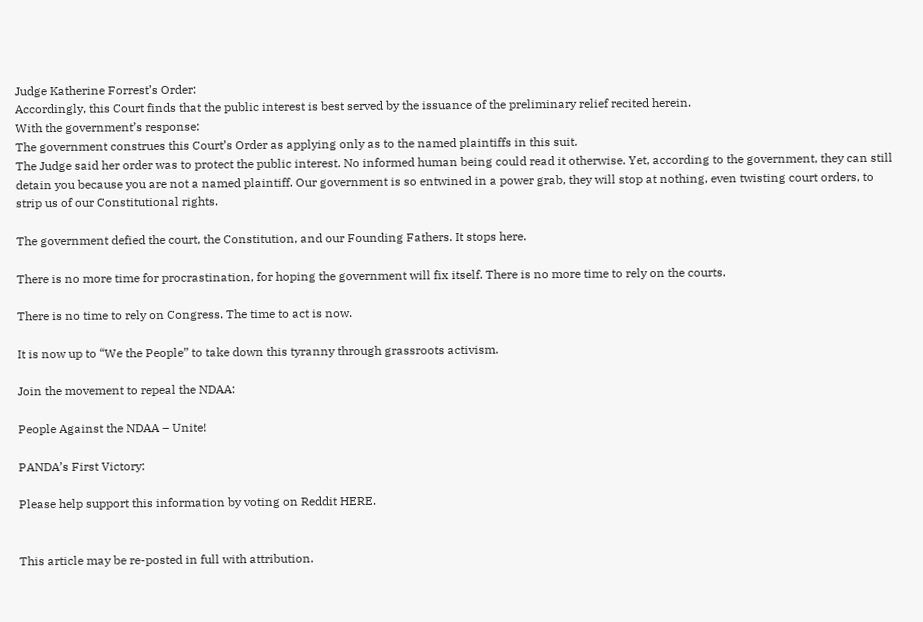Judge Katherine Forrest’s Order:
Accordingly, this Court finds that the public interest is best served by the issuance of the preliminary relief recited herein.
With the government’s response:
The government construes this Court’s Order as applying only as to the named plaintiffs in this suit.
The Judge said her order was to protect the public interest. No informed human being could read it otherwise. Yet, according to the government, they can still detain you because you are not a named plaintiff. Our government is so entwined in a power grab, they will stop at nothing, even twisting court orders, to strip us of our Constitutional rights.

The government defied the court, the Constitution, and our Founding Fathers. It stops here.

There is no more time for procrastination, for hoping the government will fix itself. There is no more time to rely on the courts.

There is no time to rely on Congress. The time to act is now.

It is now up to “We the People” to take down this tyranny through grassroots activism.

Join the movement to repeal the NDAA:

People Against the NDAA – Unite!

PANDA’s First Victory:

Please help support this information by voting on Reddit HERE.


This article may be re-posted in full with attribution.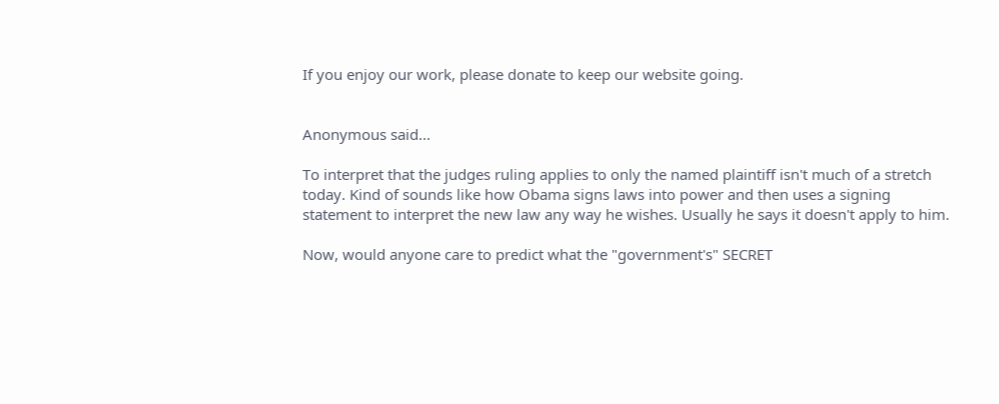If you enjoy our work, please donate to keep our website going.


Anonymous said...

To interpret that the judges ruling applies to only the named plaintiff isn't much of a stretch today. Kind of sounds like how Obama signs laws into power and then uses a signing statement to interpret the new law any way he wishes. Usually he says it doesn't apply to him.

Now, would anyone care to predict what the "government's" SECRET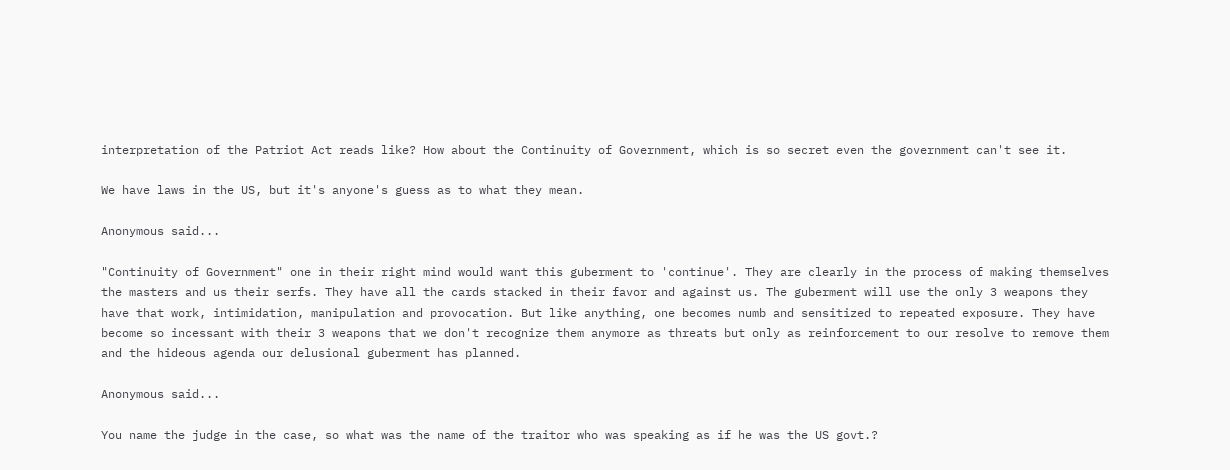interpretation of the Patriot Act reads like? How about the Continuity of Government, which is so secret even the government can't see it.

We have laws in the US, but it's anyone's guess as to what they mean.

Anonymous said...

"Continuity of Government" one in their right mind would want this guberment to 'continue'. They are clearly in the process of making themselves the masters and us their serfs. They have all the cards stacked in their favor and against us. The guberment will use the only 3 weapons they have that work, intimidation, manipulation and provocation. But like anything, one becomes numb and sensitized to repeated exposure. They have become so incessant with their 3 weapons that we don't recognize them anymore as threats but only as reinforcement to our resolve to remove them and the hideous agenda our delusional guberment has planned.

Anonymous said...

You name the judge in the case, so what was the name of the traitor who was speaking as if he was the US govt.?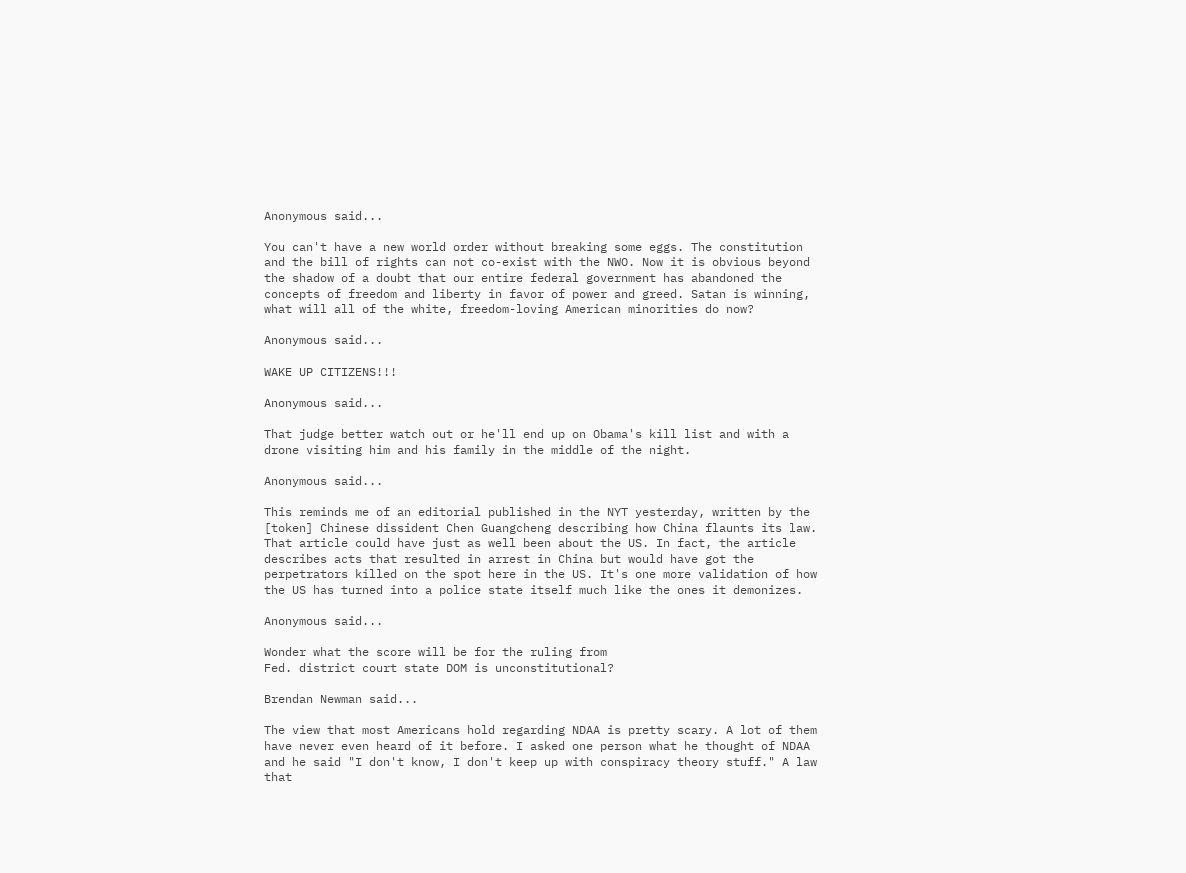Anonymous said...

You can't have a new world order without breaking some eggs. The constitution and the bill of rights can not co-exist with the NWO. Now it is obvious beyond the shadow of a doubt that our entire federal government has abandoned the concepts of freedom and liberty in favor of power and greed. Satan is winning, what will all of the white, freedom-loving American minorities do now?

Anonymous said...

WAKE UP CITIZENS!!!

Anonymous said...

That judge better watch out or he'll end up on Obama's kill list and with a drone visiting him and his family in the middle of the night.

Anonymous said...

This reminds me of an editorial published in the NYT yesterday, written by the [token] Chinese dissident Chen Guangcheng describing how China flaunts its law. That article could have just as well been about the US. In fact, the article describes acts that resulted in arrest in China but would have got the perpetrators killed on the spot here in the US. It's one more validation of how the US has turned into a police state itself much like the ones it demonizes.

Anonymous said...

Wonder what the score will be for the ruling from
Fed. district court state DOM is unconstitutional?

Brendan Newman said...

The view that most Americans hold regarding NDAA is pretty scary. A lot of them have never even heard of it before. I asked one person what he thought of NDAA and he said "I don't know, I don't keep up with conspiracy theory stuff." A law that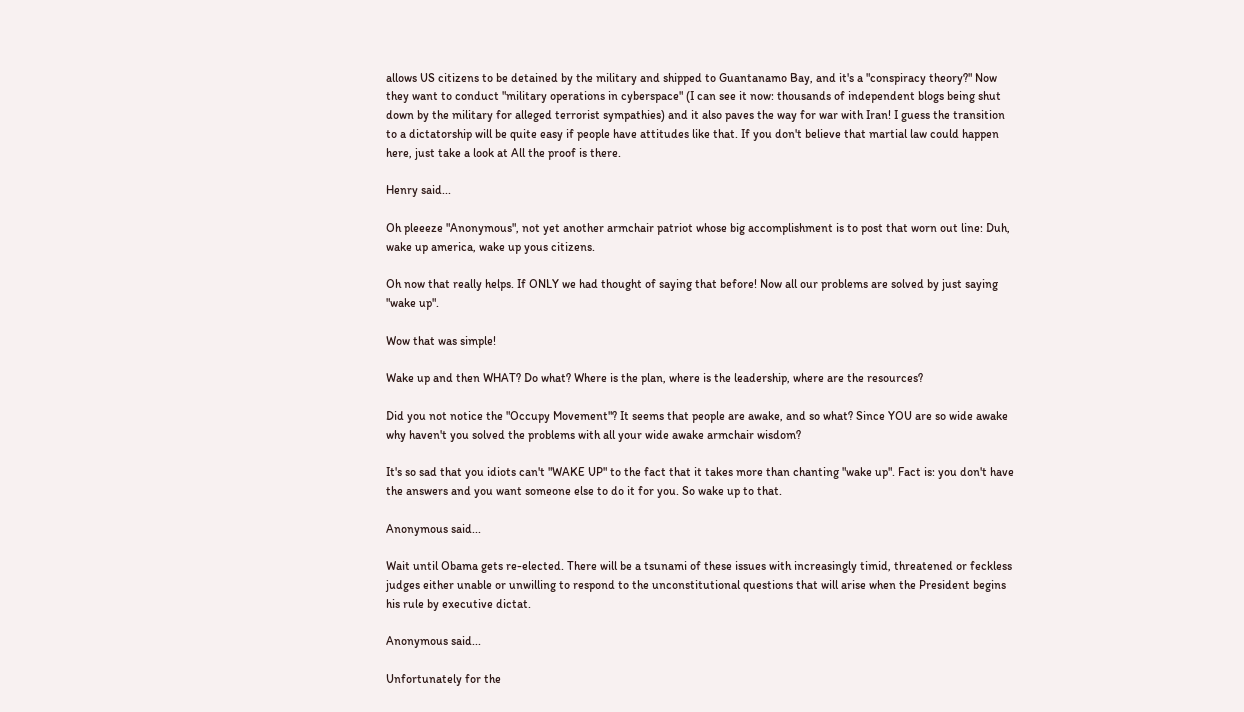allows US citizens to be detained by the military and shipped to Guantanamo Bay, and it's a "conspiracy theory?" Now they want to conduct "military operations in cyberspace" (I can see it now: thousands of independent blogs being shut down by the military for alleged terrorist sympathies) and it also paves the way for war with Iran! I guess the transition to a dictatorship will be quite easy if people have attitudes like that. If you don't believe that martial law could happen here, just take a look at All the proof is there.

Henry said...

Oh pleeeze "Anonymous", not yet another armchair patriot whose big accomplishment is to post that worn out line: Duh, wake up america, wake up yous citizens.

Oh now that really helps. If ONLY we had thought of saying that before! Now all our problems are solved by just saying "wake up".

Wow that was simple!

Wake up and then WHAT? Do what? Where is the plan, where is the leadership, where are the resources?

Did you not notice the "Occupy Movement"? It seems that people are awake, and so what? Since YOU are so wide awake why haven't you solved the problems with all your wide awake armchair wisdom?

It's so sad that you idiots can't "WAKE UP" to the fact that it takes more than chanting "wake up". Fact is: you don't have the answers and you want someone else to do it for you. So wake up to that.

Anonymous said...

Wait until Obama gets re-elected. There will be a tsunami of these issues with increasingly timid, threatened or feckless judges either unable or unwilling to respond to the unconstitutional questions that will arise when the President begins his rule by executive dictat.

Anonymous said...

Unfortunately for the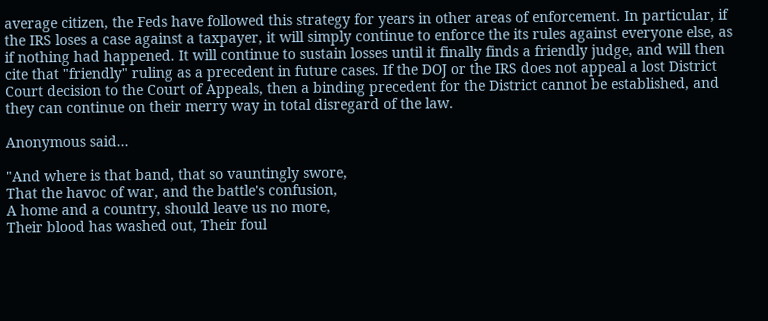average citizen, the Feds have followed this strategy for years in other areas of enforcement. In particular, if the IRS loses a case against a taxpayer, it will simply continue to enforce the its rules against everyone else, as if nothing had happened. It will continue to sustain losses until it finally finds a friendly judge, and will then cite that "friendly" ruling as a precedent in future cases. If the DOJ or the IRS does not appeal a lost District Court decision to the Court of Appeals, then a binding precedent for the District cannot be established, and they can continue on their merry way in total disregard of the law.

Anonymous said...

"And where is that band, that so vauntingly swore,
That the havoc of war, and the battle's confusion,
A home and a country, should leave us no more,
Their blood has washed out, Their foul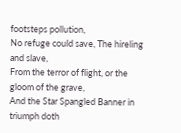footsteps pollution,
No refuge could save, The hireling and slave,
From the terror of flight, or the gloom of the grave,
And the Star Spangled Banner in triumph doth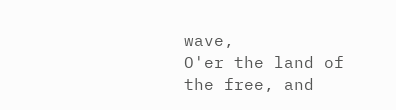wave,
O'er the land of the free, and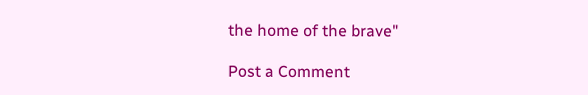the home of the brave"

Post a Comment